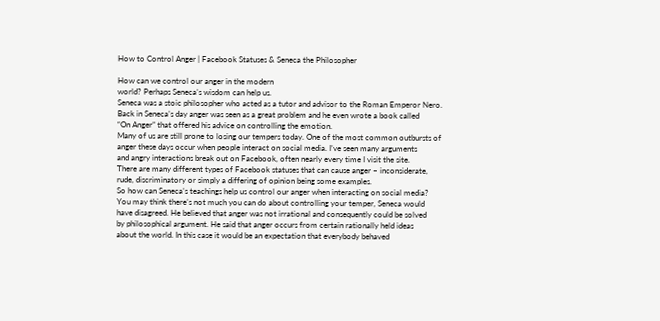How to Control Anger | Facebook Statuses & Seneca the Philosopher

How can we control our anger in the modern
world? Perhaps Seneca’s wisdom can help us.
Seneca was a stoic philosopher who acted as a tutor and advisor to the Roman Emperor Nero.
Back in Seneca’s day anger was seen as a great problem and he even wrote a book called
“On Anger” that offered his advice on controlling the emotion.
Many of us are still prone to losing our tempers today. One of the most common outbursts of
anger these days occur when people interact on social media. I’ve seen many arguments
and angry interactions break out on Facebook, often nearly every time I visit the site.
There are many different types of Facebook statuses that can cause anger – inconsiderate,
rude, discriminatory or simply a differing of opinion being some examples.
So how can Seneca’s teachings help us control our anger when interacting on social media?
You may think there’s not much you can do about controlling your temper, Seneca would
have disagreed. He believed that anger was not irrational and consequently could be solved
by philosophical argument. He said that anger occurs from certain rationally held ideas
about the world. In this case it would be an expectation that everybody behaved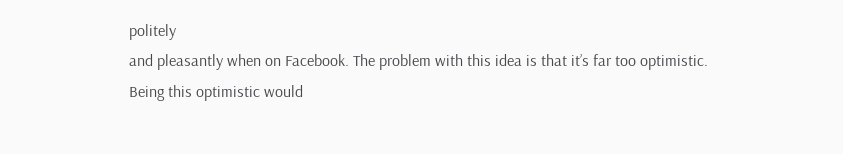politely
and pleasantly when on Facebook. The problem with this idea is that it’s far too optimistic.
Being this optimistic would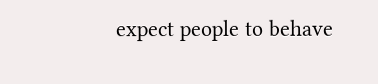expect people to behave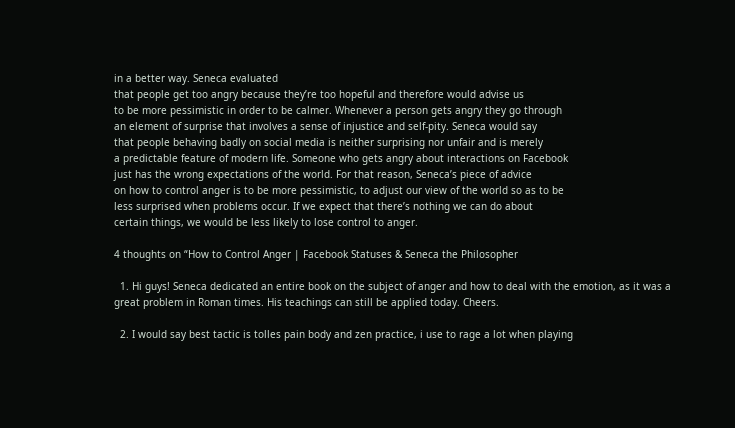in a better way. Seneca evaluated
that people get too angry because they’re too hopeful and therefore would advise us
to be more pessimistic in order to be calmer. Whenever a person gets angry they go through
an element of surprise that involves a sense of injustice and self-pity. Seneca would say
that people behaving badly on social media is neither surprising nor unfair and is merely
a predictable feature of modern life. Someone who gets angry about interactions on Facebook
just has the wrong expectations of the world. For that reason, Seneca’s piece of advice
on how to control anger is to be more pessimistic, to adjust our view of the world so as to be
less surprised when problems occur. If we expect that there’s nothing we can do about
certain things, we would be less likely to lose control to anger.

4 thoughts on “How to Control Anger | Facebook Statuses & Seneca the Philosopher

  1. Hi guys! Seneca dedicated an entire book on the subject of anger and how to deal with the emotion, as it was a great problem in Roman times. His teachings can still be applied today. Cheers.

  2. I would say best tactic is tolles pain body and zen practice, i use to rage a lot when playing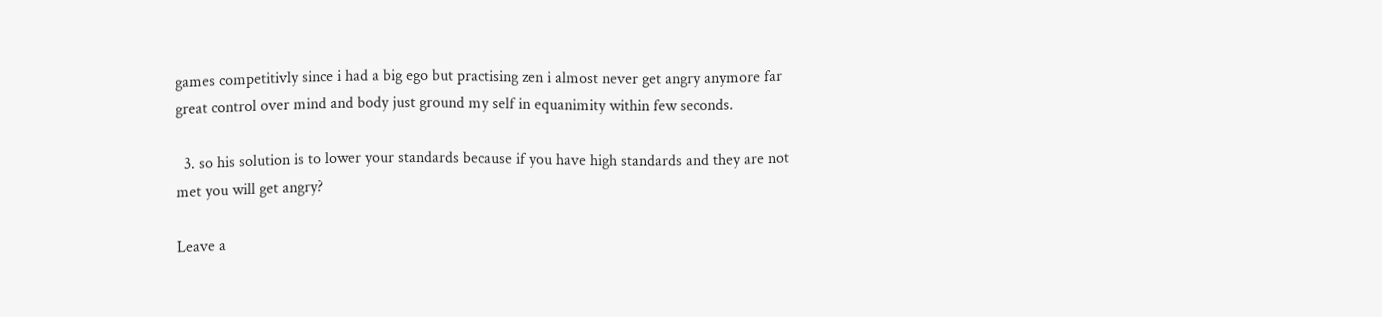games competitivly since i had a big ego but practising zen i almost never get angry anymore far great control over mind and body just ground my self in equanimity within few seconds.

  3. so his solution is to lower your standards because if you have high standards and they are not met you will get angry?

Leave a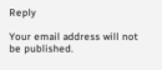Reply

Your email address will not be published.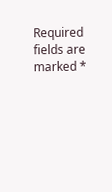Required fields are marked *